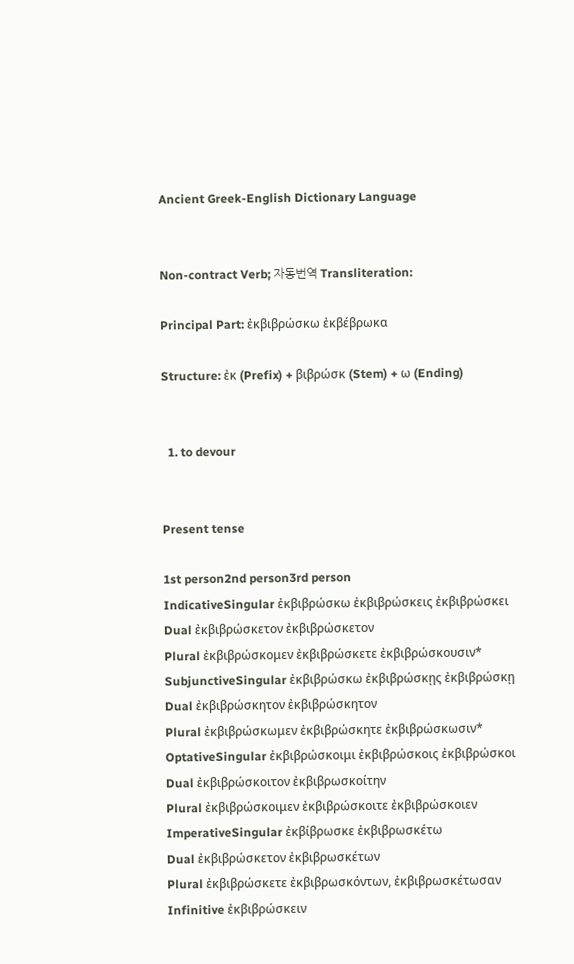Ancient Greek-English Dictionary Language


Non-contract Verb; 자동번역 Transliteration:

Principal Part: ἐκβιβρώσκω ἐκβέβρωκα

Structure: ἐκ (Prefix) + βιβρώσκ (Stem) + ω (Ending)


  1. to devour


Present tense

1st person2nd person3rd person
IndicativeSingular ἐκβιβρώσκω ἐκβιβρώσκεις ἐκβιβρώσκει
Dual ἐκβιβρώσκετον ἐκβιβρώσκετον
Plural ἐκβιβρώσκομεν ἐκβιβρώσκετε ἐκβιβρώσκουσιν*
SubjunctiveSingular ἐκβιβρώσκω ἐκβιβρώσκῃς ἐκβιβρώσκῃ
Dual ἐκβιβρώσκητον ἐκβιβρώσκητον
Plural ἐκβιβρώσκωμεν ἐκβιβρώσκητε ἐκβιβρώσκωσιν*
OptativeSingular ἐκβιβρώσκοιμι ἐκβιβρώσκοις ἐκβιβρώσκοι
Dual ἐκβιβρώσκοιτον ἐκβιβρωσκοίτην
Plural ἐκβιβρώσκοιμεν ἐκβιβρώσκοιτε ἐκβιβρώσκοιεν
ImperativeSingular ἐκβίβρωσκε ἐκβιβρωσκέτω
Dual ἐκβιβρώσκετον ἐκβιβρωσκέτων
Plural ἐκβιβρώσκετε ἐκβιβρωσκόντων, ἐκβιβρωσκέτωσαν
Infinitive ἐκβιβρώσκειν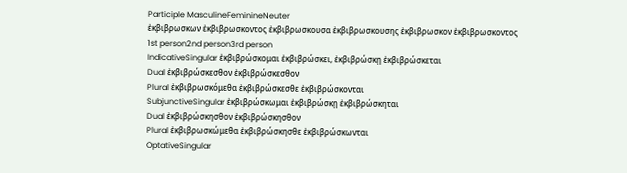Participle MasculineFeminineNeuter
ἐκβιβρωσκων ἐκβιβρωσκοντος ἐκβιβρωσκουσα ἐκβιβρωσκουσης ἐκβιβρωσκον ἐκβιβρωσκοντος
1st person2nd person3rd person
IndicativeSingular ἐκβιβρώσκομαι ἐκβιβρώσκει, ἐκβιβρώσκῃ ἐκβιβρώσκεται
Dual ἐκβιβρώσκεσθον ἐκβιβρώσκεσθον
Plural ἐκβιβρωσκόμεθα ἐκβιβρώσκεσθε ἐκβιβρώσκονται
SubjunctiveSingular ἐκβιβρώσκωμαι ἐκβιβρώσκῃ ἐκβιβρώσκηται
Dual ἐκβιβρώσκησθον ἐκβιβρώσκησθον
Plural ἐκβιβρωσκώμεθα ἐκβιβρώσκησθε ἐκβιβρώσκωνται
OptativeSingular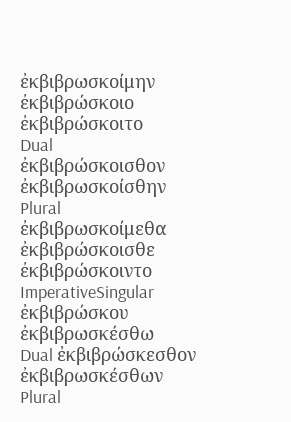ἐκβιβρωσκοίμην ἐκβιβρώσκοιο ἐκβιβρώσκοιτο
Dual ἐκβιβρώσκοισθον ἐκβιβρωσκοίσθην
Plural ἐκβιβρωσκοίμεθα ἐκβιβρώσκοισθε ἐκβιβρώσκοιντο
ImperativeSingular ἐκβιβρώσκου ἐκβιβρωσκέσθω
Dual ἐκβιβρώσκεσθον ἐκβιβρωσκέσθων
Plural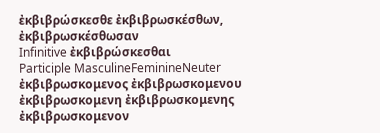ἐκβιβρώσκεσθε ἐκβιβρωσκέσθων, ἐκβιβρωσκέσθωσαν
Infinitive ἐκβιβρώσκεσθαι
Participle MasculineFeminineNeuter
ἐκβιβρωσκομενος ἐκβιβρωσκομενου ἐκβιβρωσκομενη ἐκβιβρωσκομενης ἐκβιβρωσκομενον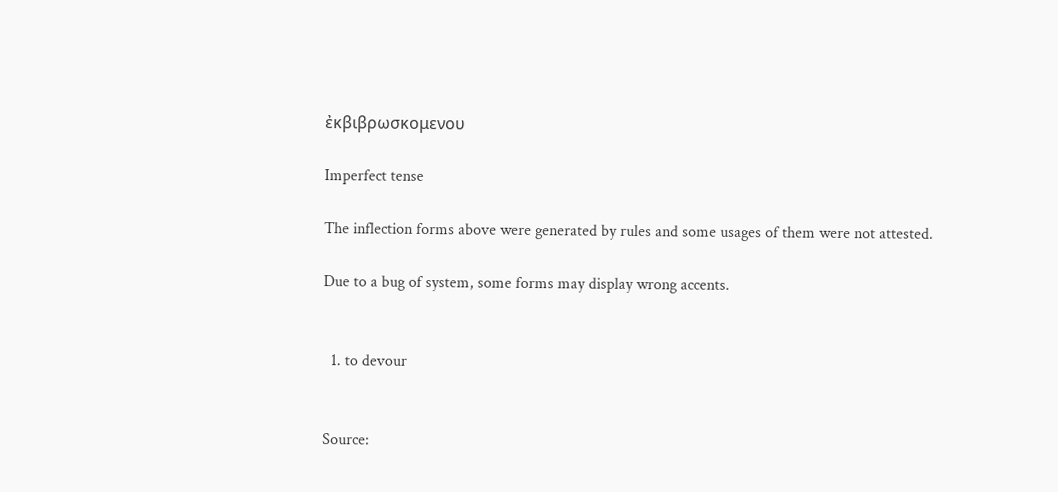ἐκβιβρωσκομενου

Imperfect tense

The inflection forms above were generated by rules and some usages of them were not attested.

Due to a bug of system, some forms may display wrong accents.


  1. to devour


Source: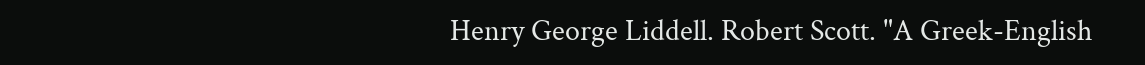Henry George Liddell. Robert Scott. "A Greek-English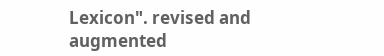Lexicon". revised and augmented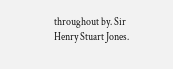throughout by. Sir Henry Stuart Jones.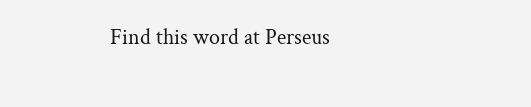Find this word at Perseus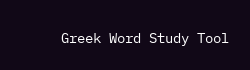Greek Word Study Tool